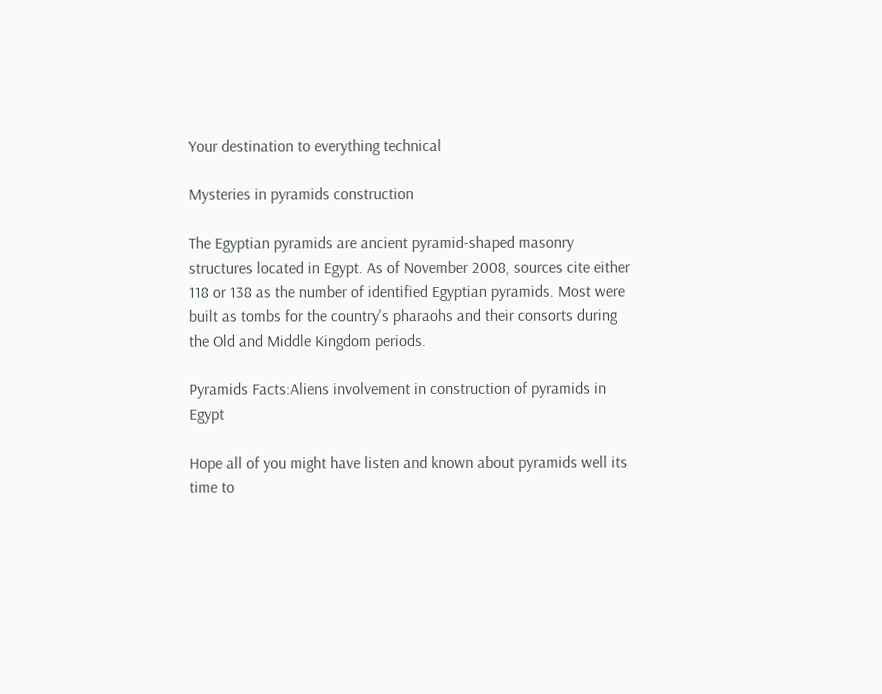Your destination to everything technical

Mysteries in pyramids construction

The Egyptian pyramids are ancient pyramid-shaped masonry structures located in Egypt. As of November 2008, sources cite either 118 or 138 as the number of identified Egyptian pyramids. Most were built as tombs for the country's pharaohs and their consorts during the Old and Middle Kingdom periods.

Pyramids Facts:Aliens involvement in construction of pyramids in Egypt

Hope all of you might have listen and known about pyramids well its time to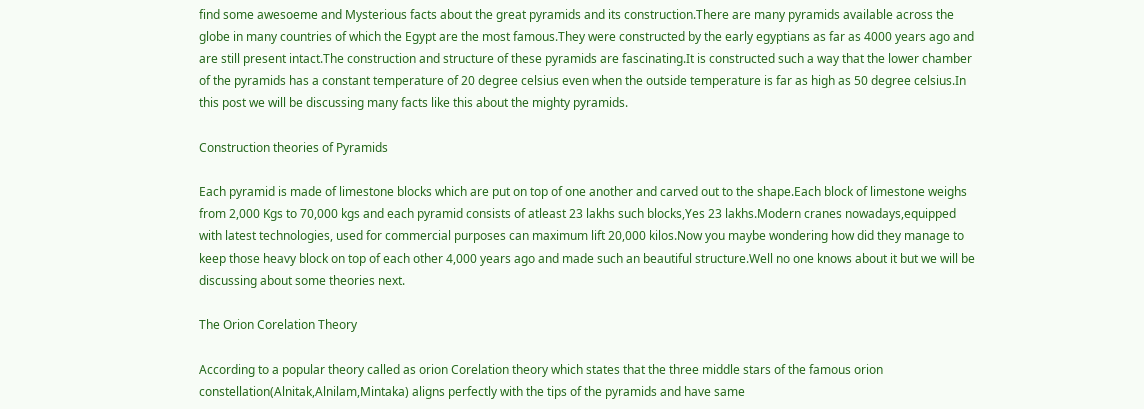find some awesoeme and Mysterious facts about the great pyramids and its construction.There are many pyramids available across the globe in many countries of which the Egypt are the most famous.They were constructed by the early egyptians as far as 4000 years ago and are still present intact.The construction and structure of these pyramids are fascinating.It is constructed such a way that the lower chamber of the pyramids has a constant temperature of 20 degree celsius even when the outside temperature is far as high as 50 degree celsius.In this post we will be discussing many facts like this about the mighty pyramids.

Construction theories of Pyramids

Each pyramid is made of limestone blocks which are put on top of one another and carved out to the shape.Each block of limestone weighs from 2,000 Kgs to 70,000 kgs and each pyramid consists of atleast 23 lakhs such blocks,Yes 23 lakhs.Modern cranes nowadays,equipped with latest technologies, used for commercial purposes can maximum lift 20,000 kilos.Now you maybe wondering how did they manage to keep those heavy block on top of each other 4,000 years ago and made such an beautiful structure.Well no one knows about it but we will be discussing about some theories next.

The Orion Corelation Theory

According to a popular theory called as orion Corelation theory which states that the three middle stars of the famous orion constellation(Alnitak,Alnilam,Mintaka) aligns perfectly with the tips of the pyramids and have same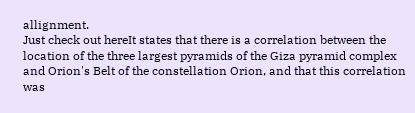allignment.
Just check out hereIt states that there is a correlation between the location of the three largest pyramids of the Giza pyramid complex and Orion's Belt of the constellation Orion, and that this correlation was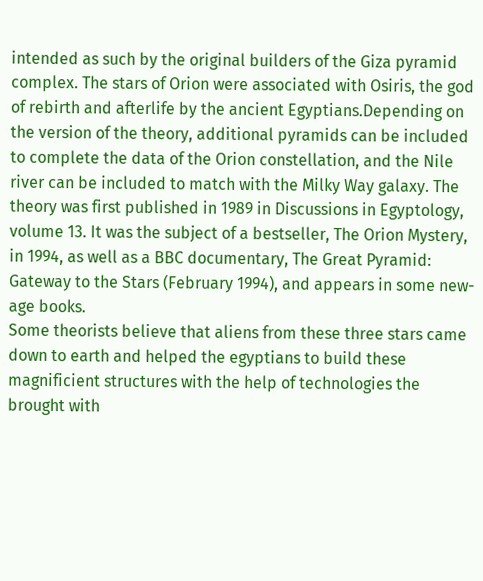intended as such by the original builders of the Giza pyramid complex. The stars of Orion were associated with Osiris, the god of rebirth and afterlife by the ancient Egyptians.Depending on the version of the theory, additional pyramids can be included to complete the data of the Orion constellation, and the Nile river can be included to match with the Milky Way galaxy. The theory was first published in 1989 in Discussions in Egyptology, volume 13. It was the subject of a bestseller, The Orion Mystery, in 1994, as well as a BBC documentary, The Great Pyramid: Gateway to the Stars (February 1994), and appears in some new-age books.
Some theorists believe that aliens from these three stars came down to earth and helped the egyptians to build these magnificient structures with the help of technologies the brought with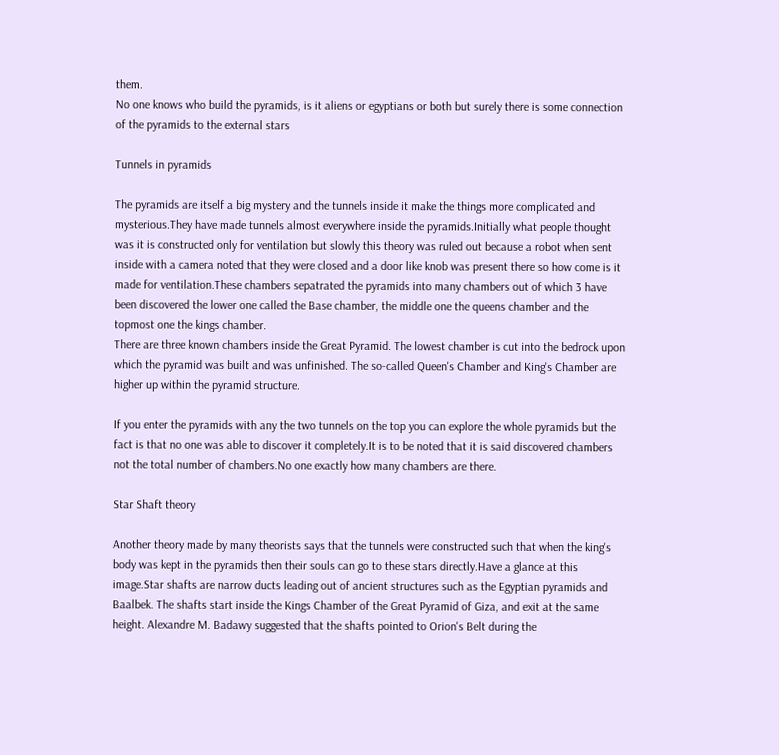them.
No one knows who build the pyramids, is it aliens or egyptians or both but surely there is some connection of the pyramids to the external stars

Tunnels in pyramids

The pyramids are itself a big mystery and the tunnels inside it make the things more complicated and mysterious.They have made tunnels almost everywhere inside the pyramids.Initially what people thought was it is constructed only for ventilation but slowly this theory was ruled out because a robot when sent inside with a camera noted that they were closed and a door like knob was present there so how come is it made for ventilation.These chambers sepatrated the pyramids into many chambers out of which 3 have been discovered the lower one called the Base chamber, the middle one the queens chamber and the topmost one the kings chamber.
There are three known chambers inside the Great Pyramid. The lowest chamber is cut into the bedrock upon which the pyramid was built and was unfinished. The so-called Queen's Chamber and King's Chamber are higher up within the pyramid structure.

If you enter the pyramids with any the two tunnels on the top you can explore the whole pyramids but the fact is that no one was able to discover it completely.It is to be noted that it is said discovered chambers not the total number of chambers.No one exactly how many chambers are there.

Star Shaft theory

Another theory made by many theorists says that the tunnels were constructed such that when the king's body was kept in the pyramids then their souls can go to these stars directly.Have a glance at this image.Star shafts are narrow ducts leading out of ancient structures such as the Egyptian pyramids and Baalbek. The shafts start inside the Kings Chamber of the Great Pyramid of Giza, and exit at the same height. Alexandre M. Badawy suggested that the shafts pointed to Orion's Belt during the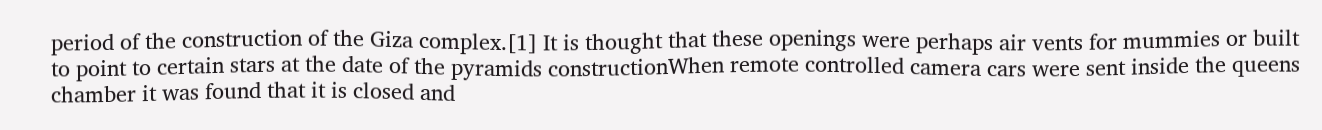period of the construction of the Giza complex.[1] It is thought that these openings were perhaps air vents for mummies or built to point to certain stars at the date of the pyramids constructionWhen remote controlled camera cars were sent inside the queens chamber it was found that it is closed and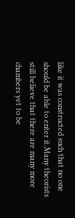like it was constructed such that no one should be able to enter it.Many theorists still believe that there are many more chambers yet to be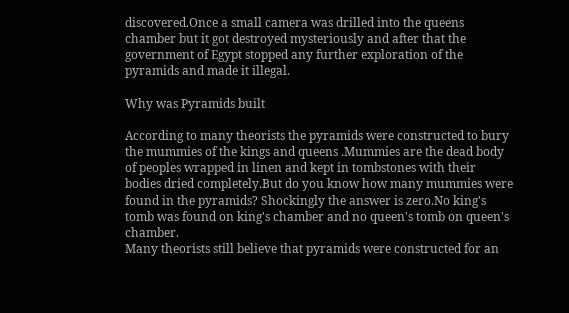discovered.Once a small camera was drilled into the queens chamber but it got destroyed mysteriously and after that the government of Egypt stopped any further exploration of the pyramids and made it illegal.

Why was Pyramids built

According to many theorists the pyramids were constructed to bury the mummies of the kings and queens .Mummies are the dead body of peoples wrapped in linen and kept in tombstones with their bodies dried completely.But do you know how many mummies were found in the pyramids? Shockingly the answer is zero.No king's tomb was found on king's chamber and no queen's tomb on queen's chamber.
Many theorists still believe that pyramids were constructed for an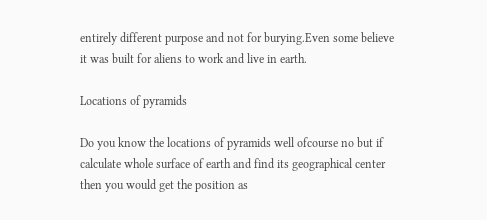entirely different purpose and not for burying.Even some believe it was built for aliens to work and live in earth.

Locations of pyramids

Do you know the locations of pyramids well ofcourse no but if calculate whole surface of earth and find its geographical center then you would get the position as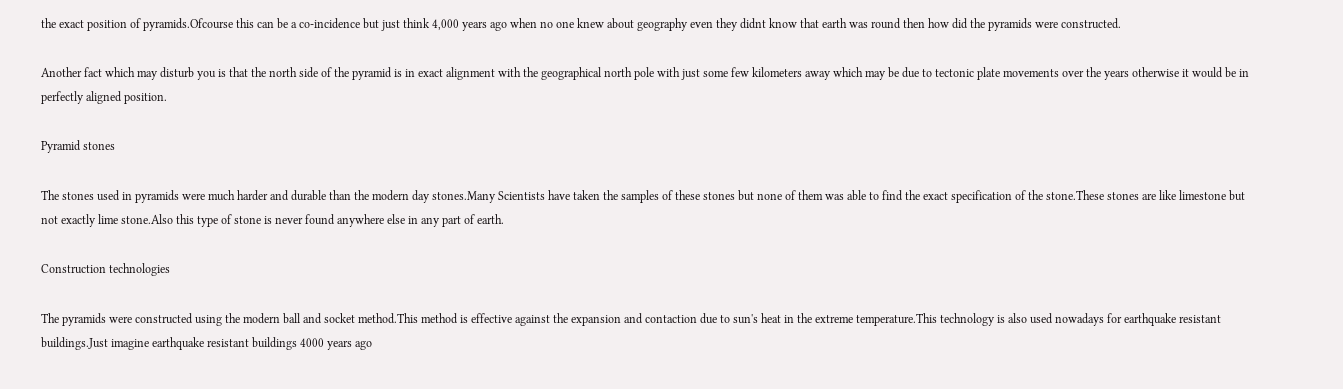the exact position of pyramids.Ofcourse this can be a co-incidence but just think 4,000 years ago when no one knew about geography even they didnt know that earth was round then how did the pyramids were constructed.

Another fact which may disturb you is that the north side of the pyramid is in exact alignment with the geographical north pole with just some few kilometers away which may be due to tectonic plate movements over the years otherwise it would be in perfectly aligned position.

Pyramid stones

The stones used in pyramids were much harder and durable than the modern day stones.Many Scientists have taken the samples of these stones but none of them was able to find the exact specification of the stone.These stones are like limestone but not exactly lime stone.Also this type of stone is never found anywhere else in any part of earth.

Construction technologies

The pyramids were constructed using the modern ball and socket method.This method is effective against the expansion and contaction due to sun's heat in the extreme temperature.This technology is also used nowadays for earthquake resistant buildings.Just imagine earthquake resistant buildings 4000 years ago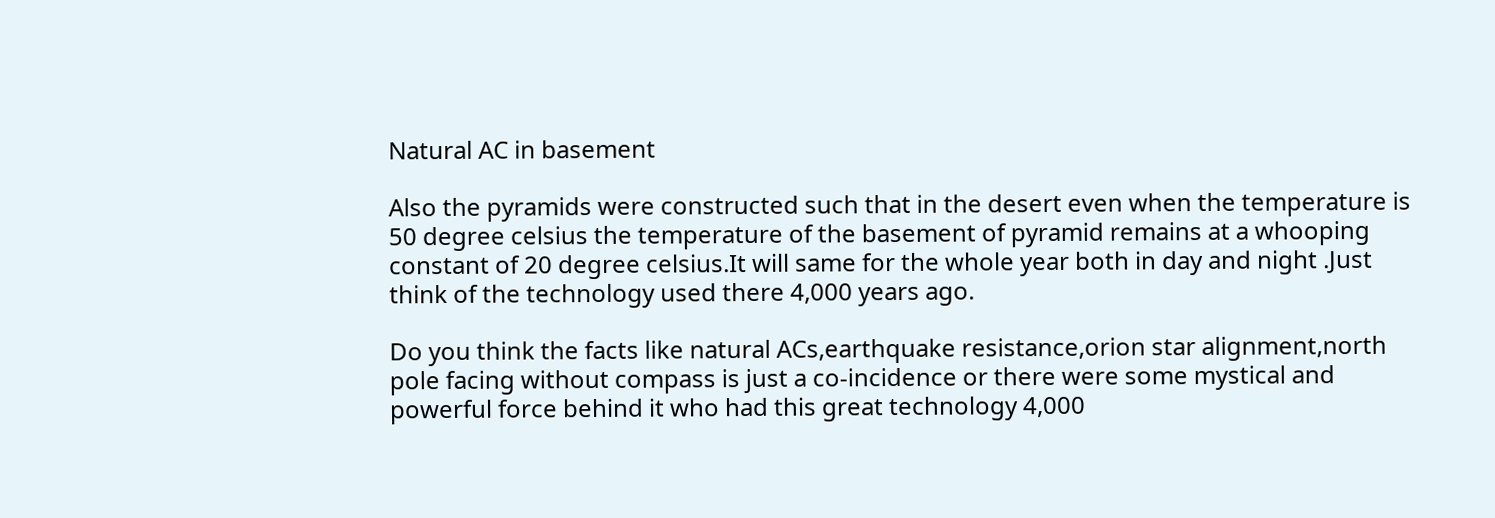Natural AC in basement

Also the pyramids were constructed such that in the desert even when the temperature is 50 degree celsius the temperature of the basement of pyramid remains at a whooping constant of 20 degree celsius.It will same for the whole year both in day and night .Just think of the technology used there 4,000 years ago.

Do you think the facts like natural ACs,earthquake resistance,orion star alignment,north pole facing without compass is just a co-incidence or there were some mystical and powerful force behind it who had this great technology 4,000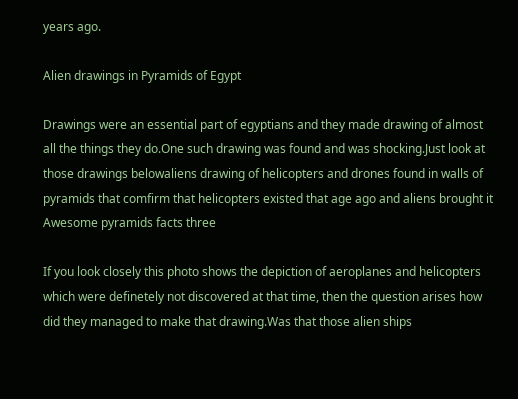years ago.

Alien drawings in Pyramids of Egypt

Drawings were an essential part of egyptians and they made drawing of almost all the things they do.One such drawing was found and was shocking.Just look at those drawings belowaliens drawing of helicopters and drones found in walls of pyramids that comfirm that helicopters existed that age ago and aliens brought it Awesome pyramids facts three

If you look closely this photo shows the depiction of aeroplanes and helicopters which were definetely not discovered at that time, then the question arises how did they managed to make that drawing.Was that those alien ships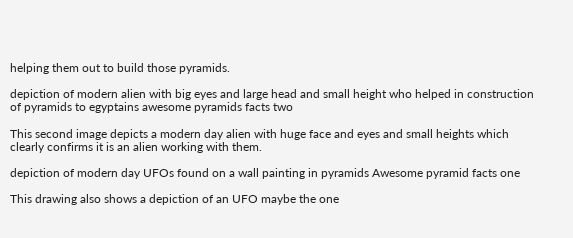helping them out to build those pyramids.

depiction of modern alien with big eyes and large head and small height who helped in construction of pyramids to egyptains awesome pyramids facts two

This second image depicts a modern day alien with huge face and eyes and small heights which clearly confirms it is an alien working with them.

depiction of modern day UFOs found on a wall painting in pyramids Awesome pyramid facts one

This drawing also shows a depiction of an UFO maybe the one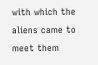with which the aliens came to meet them